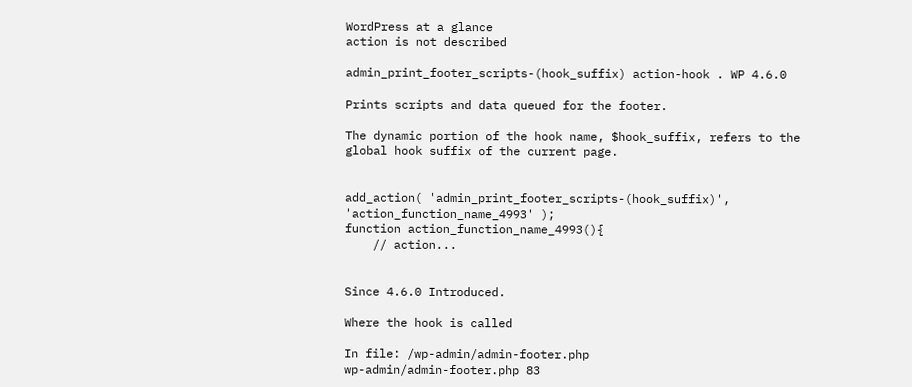WordPress at a glance
action is not described

admin_print_footer_scripts-(hook_suffix) action-hook . WP 4.6.0

Prints scripts and data queued for the footer.

The dynamic portion of the hook name, $hook_suffix, refers to the global hook suffix of the current page.


add_action( 'admin_print_footer_scripts-(hook_suffix)', 'action_function_name_4993' );
function action_function_name_4993(){
    // action...


Since 4.6.0 Introduced.

Where the hook is called

In file: /wp-admin/admin-footer.php
wp-admin/admin-footer.php 83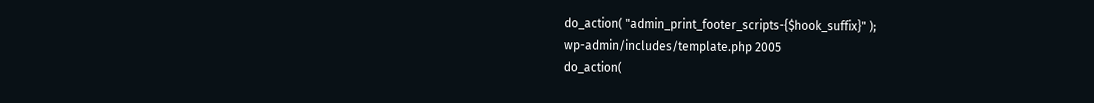do_action( "admin_print_footer_scripts-{$hook_suffix}" );
wp-admin/includes/template.php 2005
do_action(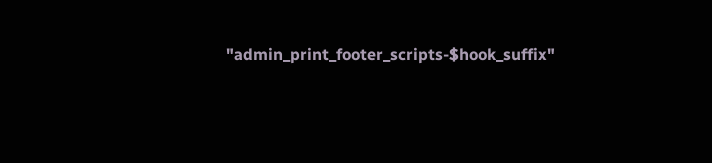"admin_print_footer_scripts-$hook_suffix"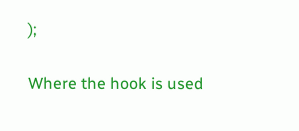);

Where the hook is used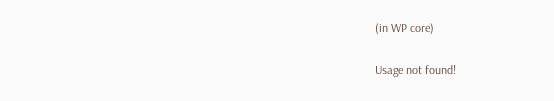(in WP core)

Usage not found!